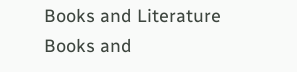Books and Literature
Books and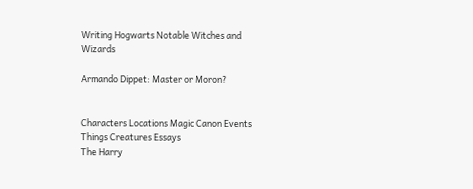Writing Hogwarts Notable Witches and Wizards

Armando Dippet: Master or Moron?


Characters Locations Magic Canon Events Things Creatures Essays
The Harry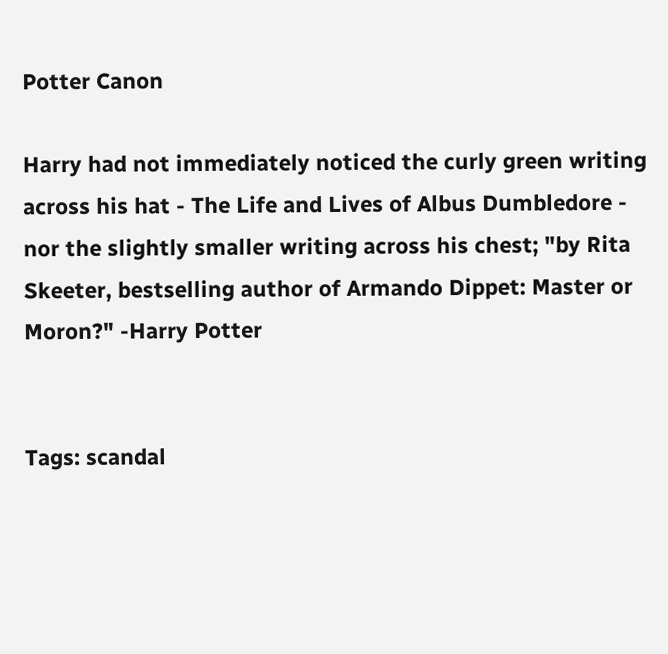Potter Canon

Harry had not immediately noticed the curly green writing across his hat - The Life and Lives of Albus Dumbledore - nor the slightly smaller writing across his chest; "by Rita Skeeter, bestselling author of Armando Dippet: Master or Moron?" -Harry Potter


Tags: scandal